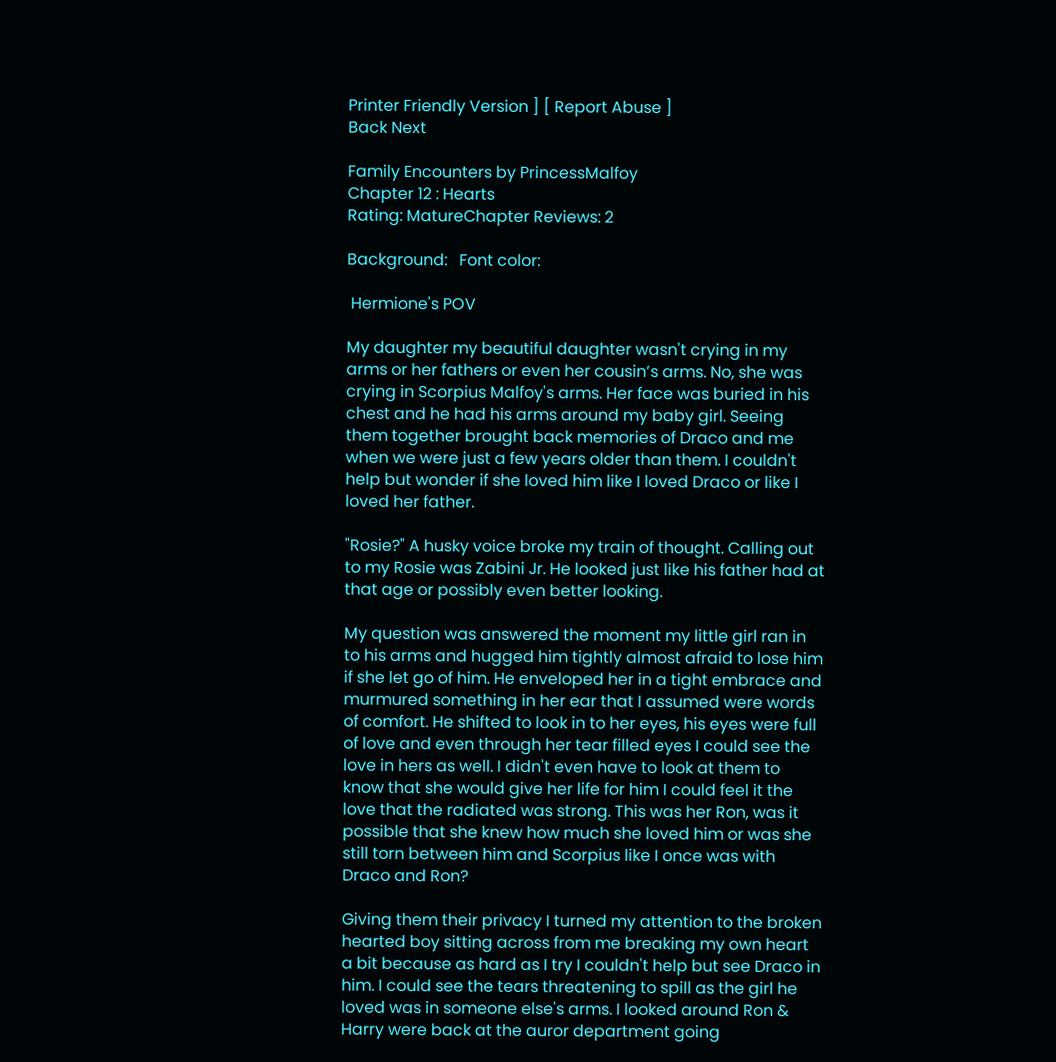Printer Friendly Version ] [ Report Abuse ]
Back Next

Family Encounters by PrincessMalfoy
Chapter 12 : Hearts
Rating: MatureChapter Reviews: 2

Background:   Font color:

 Hermione's POV

My daughter my beautiful daughter wasn't crying in my arms or her fathers or even her cousin’s arms. No, she was crying in Scorpius Malfoy's arms. Her face was buried in his chest and he had his arms around my baby girl. Seeing them together brought back memories of Draco and me when we were just a few years older than them. I couldn't help but wonder if she loved him like I loved Draco or like I loved her father.

"Rosie?" A husky voice broke my train of thought. Calling out to my Rosie was Zabini Jr. He looked just like his father had at that age or possibly even better looking.

My question was answered the moment my little girl ran in to his arms and hugged him tightly almost afraid to lose him if she let go of him. He enveloped her in a tight embrace and murmured something in her ear that I assumed were words of comfort. He shifted to look in to her eyes, his eyes were full of love and even through her tear filled eyes I could see the love in hers as well. I didn't even have to look at them to know that she would give her life for him I could feel it the love that the radiated was strong. This was her Ron, was it possible that she knew how much she loved him or was she still torn between him and Scorpius like I once was with Draco and Ron?

Giving them their privacy I turned my attention to the broken hearted boy sitting across from me breaking my own heart a bit because as hard as I try I couldn't help but see Draco in him. I could see the tears threatening to spill as the girl he loved was in someone else's arms. I looked around Ron & Harry were back at the auror department going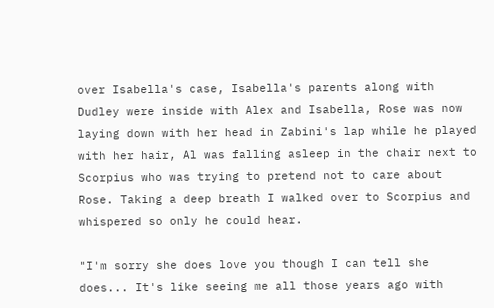over Isabella's case, Isabella's parents along with Dudley were inside with Alex and Isabella, Rose was now laying down with her head in Zabini's lap while he played with her hair, Al was falling asleep in the chair next to Scorpius who was trying to pretend not to care about Rose. Taking a deep breath I walked over to Scorpius and whispered so only he could hear.

"I'm sorry she does love you though I can tell she does... It's like seeing me all those years ago with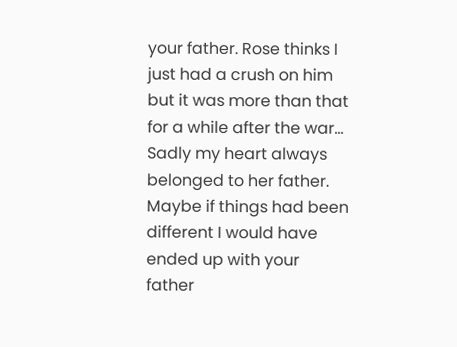your father. Rose thinks I just had a crush on him but it was more than that for a while after the war... Sadly my heart always belonged to her father. Maybe if things had been different I would have ended up with your father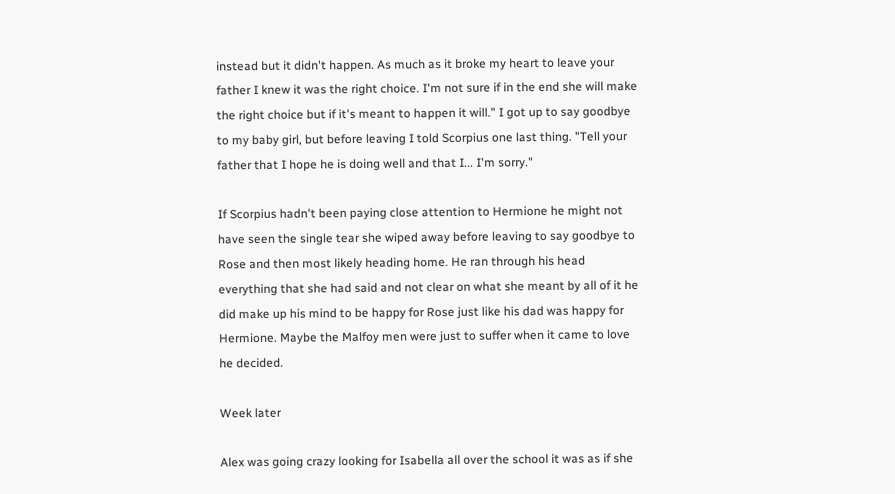instead but it didn't happen. As much as it broke my heart to leave your father I knew it was the right choice. I'm not sure if in the end she will make the right choice but if it's meant to happen it will." I got up to say goodbye to my baby girl, but before leaving I told Scorpius one last thing. "Tell your father that I hope he is doing well and that I... I'm sorry."

If Scorpius hadn't been paying close attention to Hermione he might not have seen the single tear she wiped away before leaving to say goodbye to Rose and then most likely heading home. He ran through his head everything that she had said and not clear on what she meant by all of it he did make up his mind to be happy for Rose just like his dad was happy for Hermione. Maybe the Malfoy men were just to suffer when it came to love he decided.

Week later

Alex was going crazy looking for Isabella all over the school it was as if she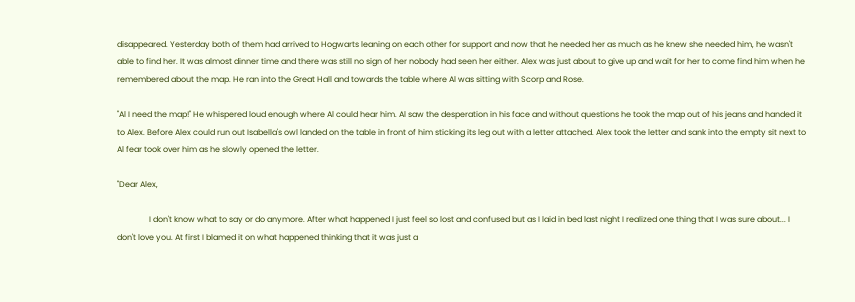disappeared. Yesterday both of them had arrived to Hogwarts leaning on each other for support and now that he needed her as much as he knew she needed him, he wasn't able to find her. It was almost dinner time and there was still no sign of her nobody had seen her either. Alex was just about to give up and wait for her to come find him when he remembered about the map. He ran into the Great Hall and towards the table where Al was sitting with Scorp and Rose.

"Al I need the map!" He whispered loud enough where Al could hear him. Al saw the desperation in his face and without questions he took the map out of his jeans and handed it to Alex. Before Alex could run out Isabella's owl landed on the table in front of him sticking its leg out with a letter attached. Alex took the letter and sank into the empty sit next to Al fear took over him as he slowly opened the letter.

"Dear Alex,

                I don't know what to say or do anymore. After what happened I just feel so lost and confused but as I laid in bed last night I realized one thing that I was sure about... I don't love you. At first I blamed it on what happened thinking that it was just a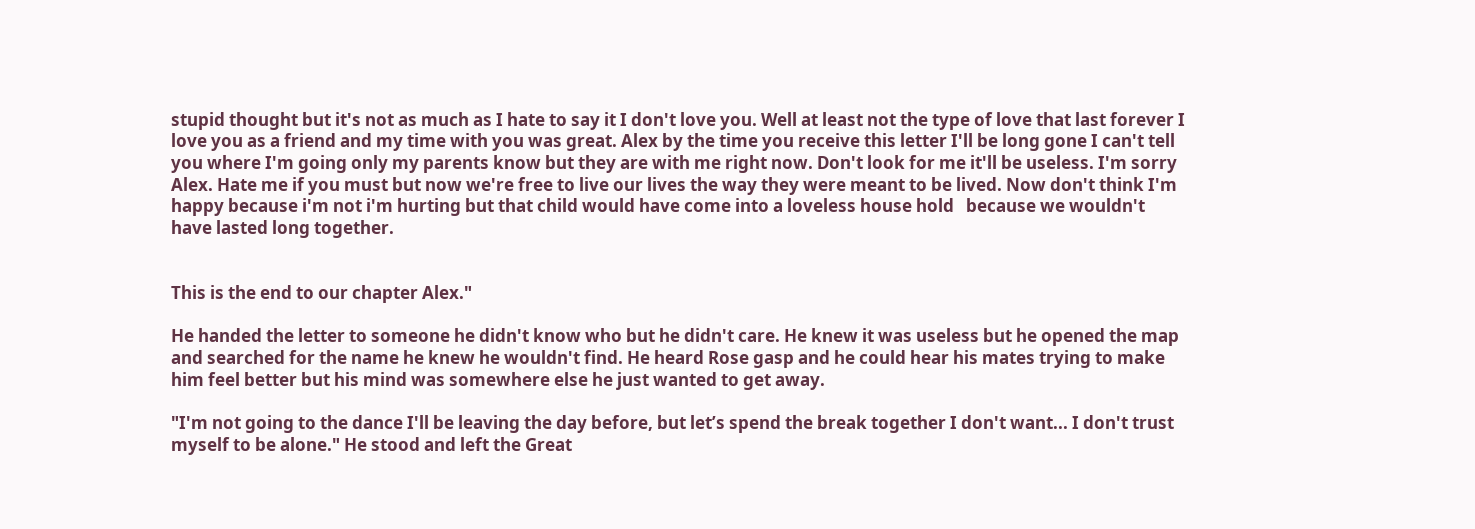stupid thought but it's not as much as I hate to say it I don't love you. Well at least not the type of love that last forever I love you as a friend and my time with you was great. Alex by the time you receive this letter I'll be long gone I can't tell you where I'm going only my parents know but they are with me right now. Don't look for me it'll be useless. I'm sorry Alex. Hate me if you must but now we're free to live our lives the way they were meant to be lived. Now don't think I'm happy because i'm not i'm hurting but that child would have come into a loveless house hold   because we wouldn't have lasted long together.


This is the end to our chapter Alex."

He handed the letter to someone he didn't know who but he didn't care. He knew it was useless but he opened the map and searched for the name he knew he wouldn't find. He heard Rose gasp and he could hear his mates trying to make him feel better but his mind was somewhere else he just wanted to get away.

"I'm not going to the dance I'll be leaving the day before, but let’s spend the break together I don't want... I don't trust myself to be alone." He stood and left the Great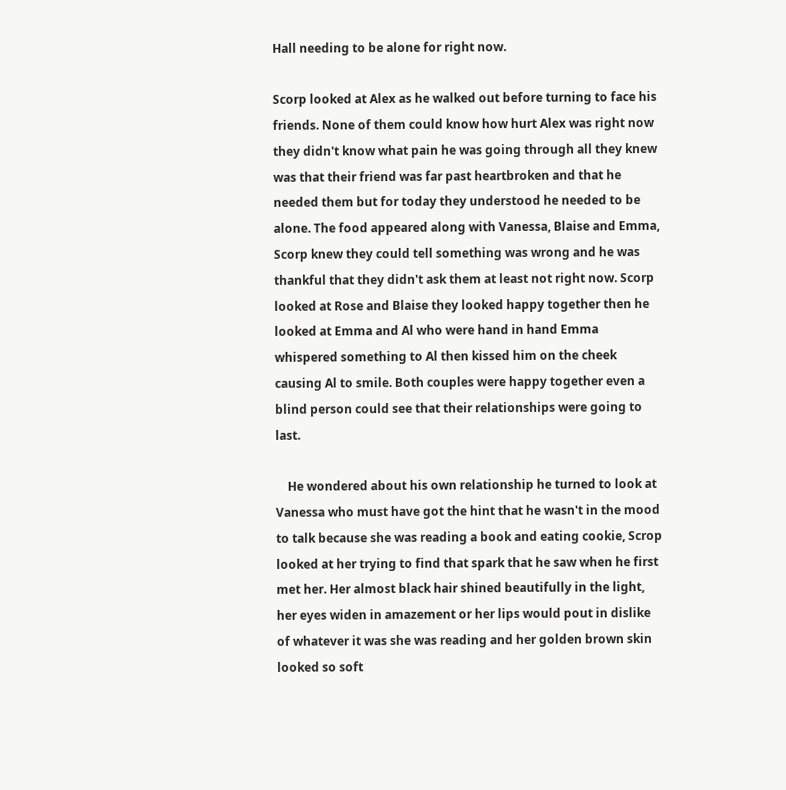Hall needing to be alone for right now.

Scorp looked at Alex as he walked out before turning to face his friends. None of them could know how hurt Alex was right now they didn't know what pain he was going through all they knew was that their friend was far past heartbroken and that he needed them but for today they understood he needed to be alone. The food appeared along with Vanessa, Blaise and Emma, Scorp knew they could tell something was wrong and he was thankful that they didn't ask them at least not right now. Scorp looked at Rose and Blaise they looked happy together then he looked at Emma and Al who were hand in hand Emma whispered something to Al then kissed him on the cheek causing Al to smile. Both couples were happy together even a blind person could see that their relationships were going to last.

    He wondered about his own relationship he turned to look at Vanessa who must have got the hint that he wasn't in the mood to talk because she was reading a book and eating cookie, Scrop looked at her trying to find that spark that he saw when he first met her. Her almost black hair shined beautifully in the light, her eyes widen in amazement or her lips would pout in dislike of whatever it was she was reading and her golden brown skin looked so soft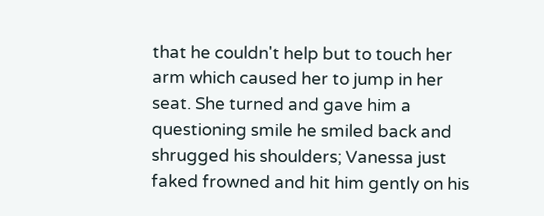that he couldn't help but to touch her arm which caused her to jump in her seat. She turned and gave him a questioning smile he smiled back and shrugged his shoulders; Vanessa just faked frowned and hit him gently on his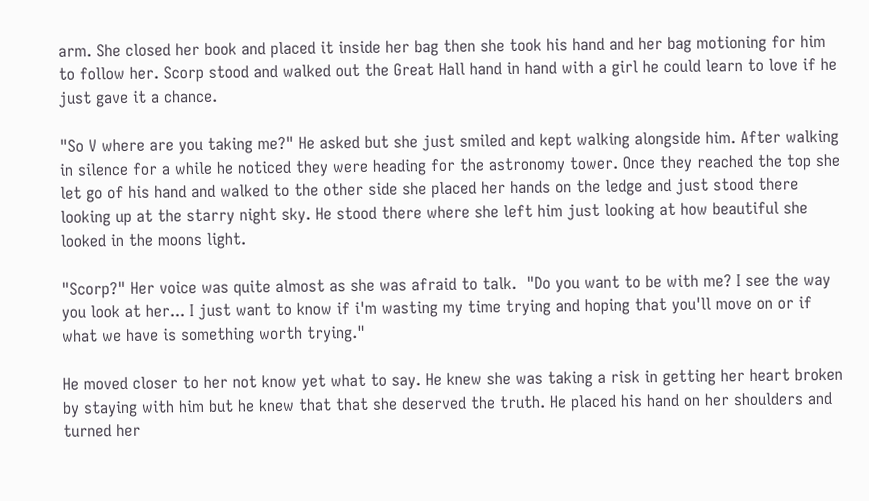arm. She closed her book and placed it inside her bag then she took his hand and her bag motioning for him to follow her. Scorp stood and walked out the Great Hall hand in hand with a girl he could learn to love if he just gave it a chance.

"So V where are you taking me?" He asked but she just smiled and kept walking alongside him. After walking in silence for a while he noticed they were heading for the astronomy tower. Once they reached the top she let go of his hand and walked to the other side she placed her hands on the ledge and just stood there looking up at the starry night sky. He stood there where she left him just looking at how beautiful she looked in the moons light.

"Scorp?" Her voice was quite almost as she was afraid to talk.  "Do you want to be with me? I see the way you look at her... I just want to know if i'm wasting my time trying and hoping that you'll move on or if what we have is something worth trying."

He moved closer to her not know yet what to say. He knew she was taking a risk in getting her heart broken by staying with him but he knew that that she deserved the truth. He placed his hand on her shoulders and turned her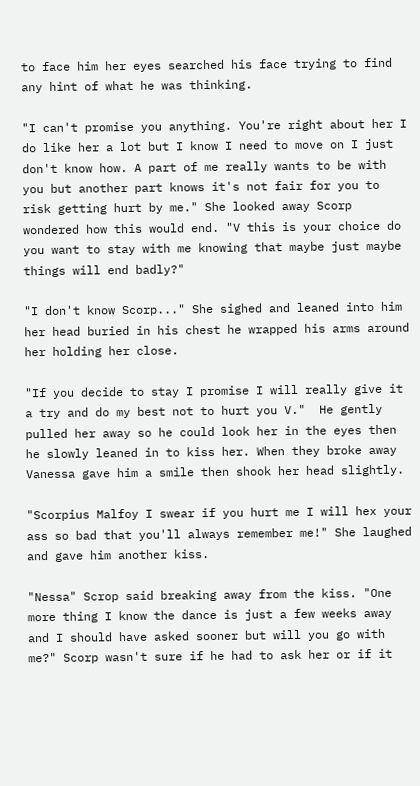to face him her eyes searched his face trying to find any hint of what he was thinking.

"I can't promise you anything. You're right about her I do like her a lot but I know I need to move on I just don't know how. A part of me really wants to be with you but another part knows it's not fair for you to risk getting hurt by me." She looked away Scorp wondered how this would end. "V this is your choice do you want to stay with me knowing that maybe just maybe things will end badly?"

"I don't know Scorp..." She sighed and leaned into him her head buried in his chest he wrapped his arms around her holding her close.

"If you decide to stay I promise I will really give it a try and do my best not to hurt you V."  He gently pulled her away so he could look her in the eyes then he slowly leaned in to kiss her. When they broke away Vanessa gave him a smile then shook her head slightly.

"Scorpius Malfoy I swear if you hurt me I will hex your ass so bad that you'll always remember me!" She laughed and gave him another kiss.

"Nessa" Scrop said breaking away from the kiss. "One more thing I know the dance is just a few weeks away and I should have asked sooner but will you go with me?" Scorp wasn't sure if he had to ask her or if it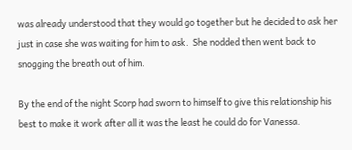was already understood that they would go together but he decided to ask her just in case she was waiting for him to ask.  She nodded then went back to snogging the breath out of him.

By the end of the night Scorp had sworn to himself to give this relationship his best to make it work after all it was the least he could do for Vanessa.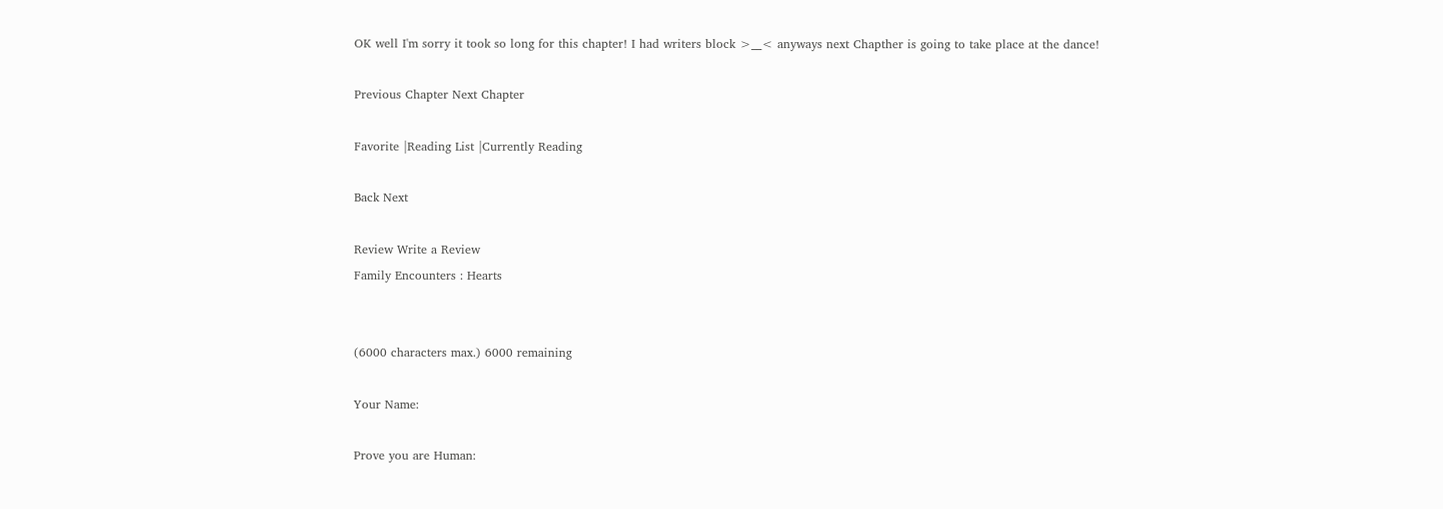OK well I'm sorry it took so long for this chapter! I had writers block >__< anyways next Chapther is going to take place at the dance!

Previous Chapter Next Chapter

Favorite |Reading List |Currently Reading

Back Next

Review Write a Review
Family Encounters : Hearts


(6000 characters max.) 6000 remaining

Your Name:

Prove you are Human: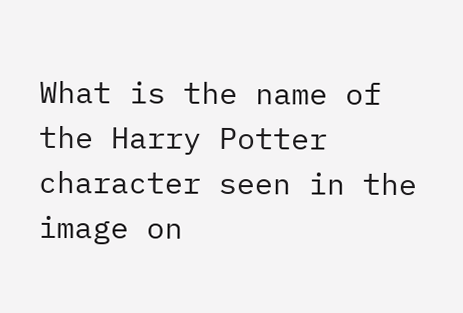What is the name of the Harry Potter character seen in the image on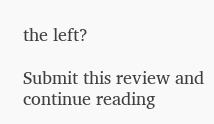the left?

Submit this review and continue reading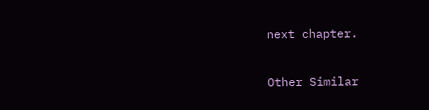next chapter.

Other Similar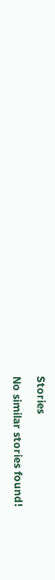Stories

No similar stories found!